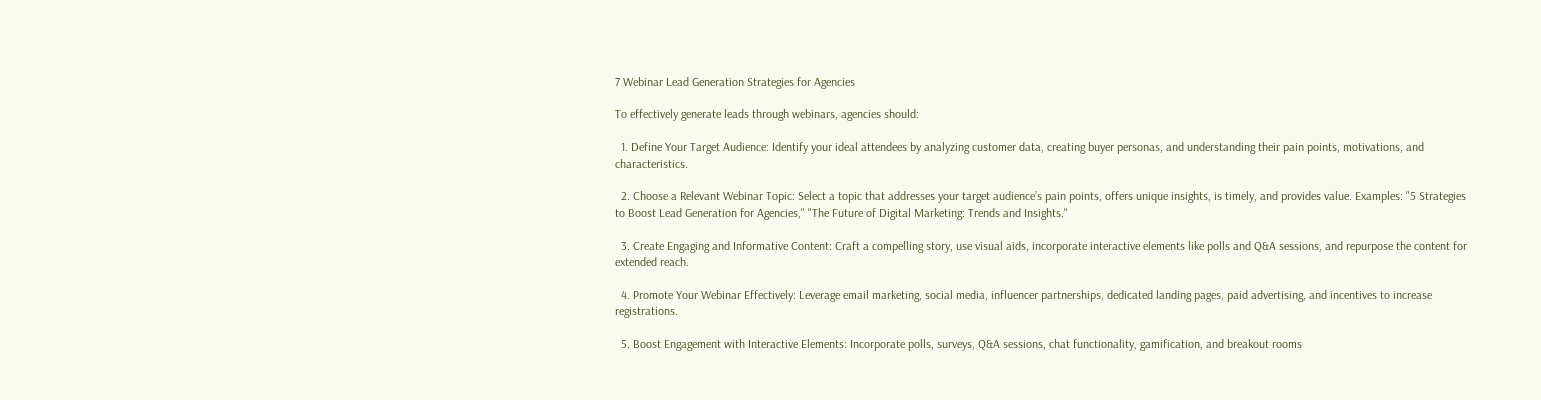7 Webinar Lead Generation Strategies for Agencies

To effectively generate leads through webinars, agencies should:

  1. Define Your Target Audience: Identify your ideal attendees by analyzing customer data, creating buyer personas, and understanding their pain points, motivations, and characteristics.

  2. Choose a Relevant Webinar Topic: Select a topic that addresses your target audience’s pain points, offers unique insights, is timely, and provides value. Examples: "5 Strategies to Boost Lead Generation for Agencies," "The Future of Digital Marketing: Trends and Insights."

  3. Create Engaging and Informative Content: Craft a compelling story, use visual aids, incorporate interactive elements like polls and Q&A sessions, and repurpose the content for extended reach.

  4. Promote Your Webinar Effectively: Leverage email marketing, social media, influencer partnerships, dedicated landing pages, paid advertising, and incentives to increase registrations.

  5. Boost Engagement with Interactive Elements: Incorporate polls, surveys, Q&A sessions, chat functionality, gamification, and breakout rooms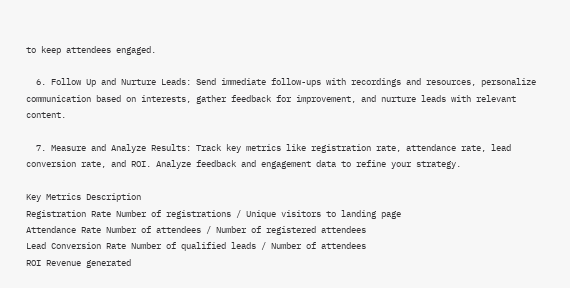to keep attendees engaged.

  6. Follow Up and Nurture Leads: Send immediate follow-ups with recordings and resources, personalize communication based on interests, gather feedback for improvement, and nurture leads with relevant content.

  7. Measure and Analyze Results: Track key metrics like registration rate, attendance rate, lead conversion rate, and ROI. Analyze feedback and engagement data to refine your strategy.

Key Metrics Description
Registration Rate Number of registrations / Unique visitors to landing page
Attendance Rate Number of attendees / Number of registered attendees
Lead Conversion Rate Number of qualified leads / Number of attendees
ROI Revenue generated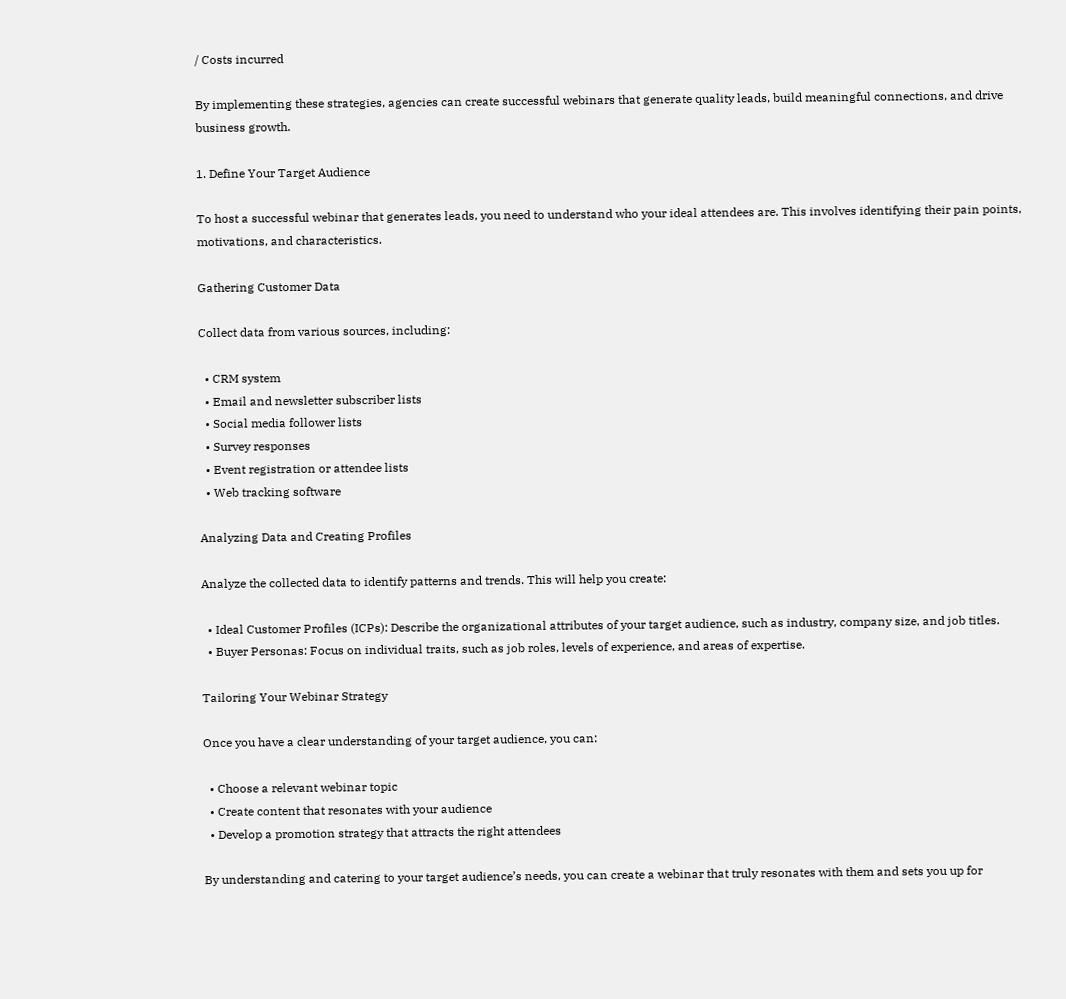/ Costs incurred

By implementing these strategies, agencies can create successful webinars that generate quality leads, build meaningful connections, and drive business growth.

1. Define Your Target Audience

To host a successful webinar that generates leads, you need to understand who your ideal attendees are. This involves identifying their pain points, motivations, and characteristics.

Gathering Customer Data

Collect data from various sources, including:

  • CRM system
  • Email and newsletter subscriber lists
  • Social media follower lists
  • Survey responses
  • Event registration or attendee lists
  • Web tracking software

Analyzing Data and Creating Profiles

Analyze the collected data to identify patterns and trends. This will help you create:

  • Ideal Customer Profiles (ICPs): Describe the organizational attributes of your target audience, such as industry, company size, and job titles.
  • Buyer Personas: Focus on individual traits, such as job roles, levels of experience, and areas of expertise.

Tailoring Your Webinar Strategy

Once you have a clear understanding of your target audience, you can:

  • Choose a relevant webinar topic
  • Create content that resonates with your audience
  • Develop a promotion strategy that attracts the right attendees

By understanding and catering to your target audience’s needs, you can create a webinar that truly resonates with them and sets you up for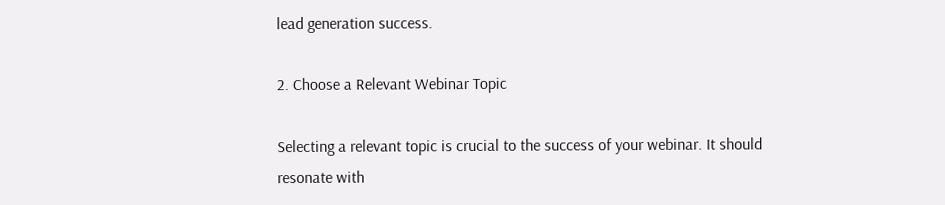lead generation success.

2. Choose a Relevant Webinar Topic

Selecting a relevant topic is crucial to the success of your webinar. It should resonate with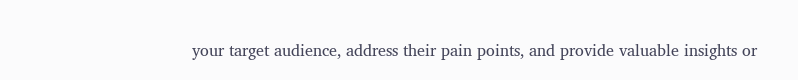your target audience, address their pain points, and provide valuable insights or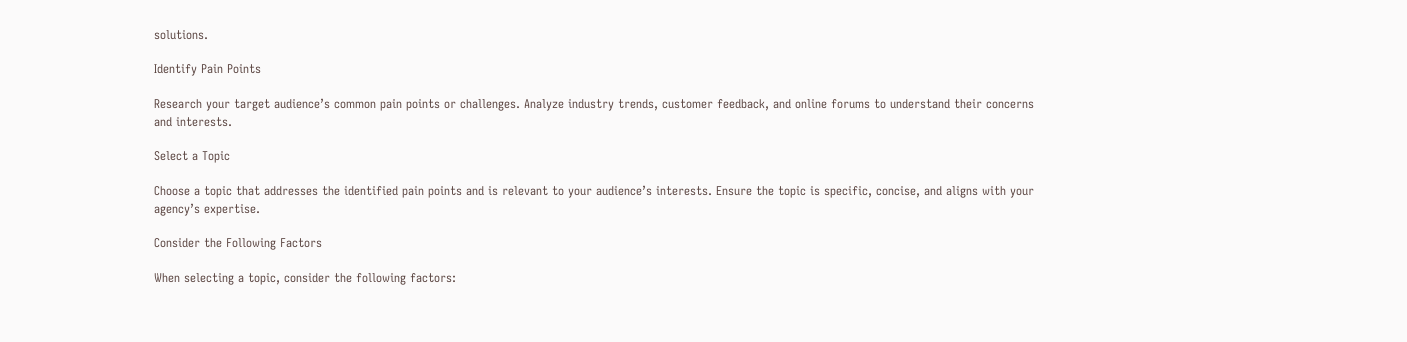solutions.

Identify Pain Points

Research your target audience’s common pain points or challenges. Analyze industry trends, customer feedback, and online forums to understand their concerns and interests.

Select a Topic

Choose a topic that addresses the identified pain points and is relevant to your audience’s interests. Ensure the topic is specific, concise, and aligns with your agency’s expertise.

Consider the Following Factors

When selecting a topic, consider the following factors: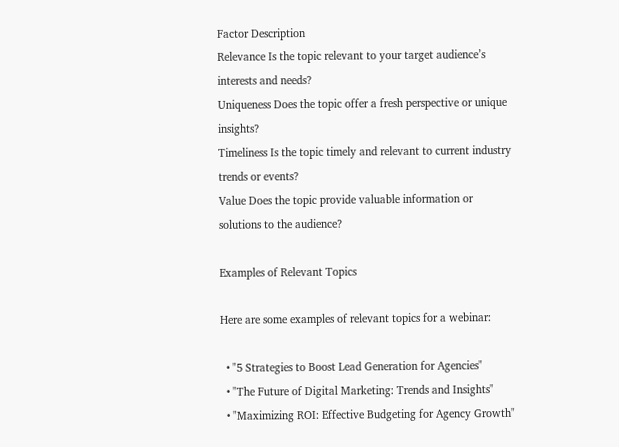Factor Description
Relevance Is the topic relevant to your target audience’s interests and needs?
Uniqueness Does the topic offer a fresh perspective or unique insights?
Timeliness Is the topic timely and relevant to current industry trends or events?
Value Does the topic provide valuable information or solutions to the audience?

Examples of Relevant Topics

Here are some examples of relevant topics for a webinar:

  • "5 Strategies to Boost Lead Generation for Agencies"
  • "The Future of Digital Marketing: Trends and Insights"
  • "Maximizing ROI: Effective Budgeting for Agency Growth"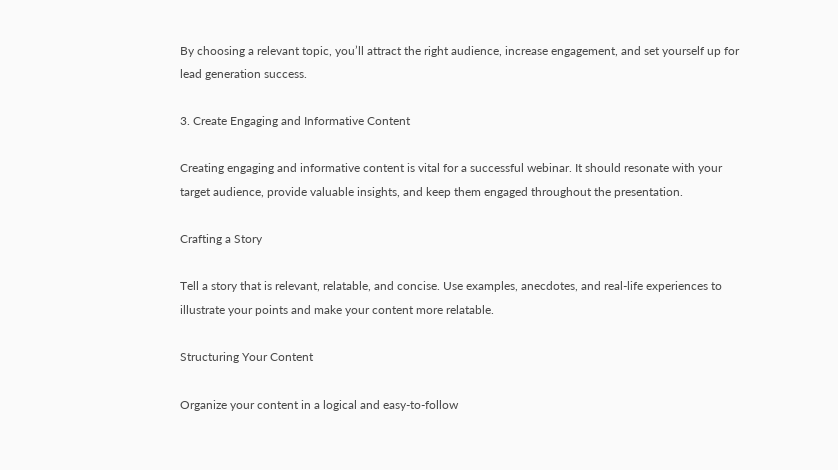By choosing a relevant topic, you’ll attract the right audience, increase engagement, and set yourself up for lead generation success.

3. Create Engaging and Informative Content

Creating engaging and informative content is vital for a successful webinar. It should resonate with your target audience, provide valuable insights, and keep them engaged throughout the presentation.

Crafting a Story

Tell a story that is relevant, relatable, and concise. Use examples, anecdotes, and real-life experiences to illustrate your points and make your content more relatable.

Structuring Your Content

Organize your content in a logical and easy-to-follow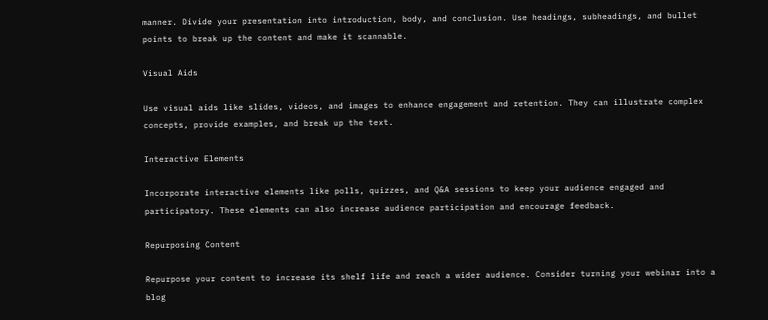manner. Divide your presentation into introduction, body, and conclusion. Use headings, subheadings, and bullet points to break up the content and make it scannable.

Visual Aids

Use visual aids like slides, videos, and images to enhance engagement and retention. They can illustrate complex concepts, provide examples, and break up the text.

Interactive Elements

Incorporate interactive elements like polls, quizzes, and Q&A sessions to keep your audience engaged and participatory. These elements can also increase audience participation and encourage feedback.

Repurposing Content

Repurpose your content to increase its shelf life and reach a wider audience. Consider turning your webinar into a blog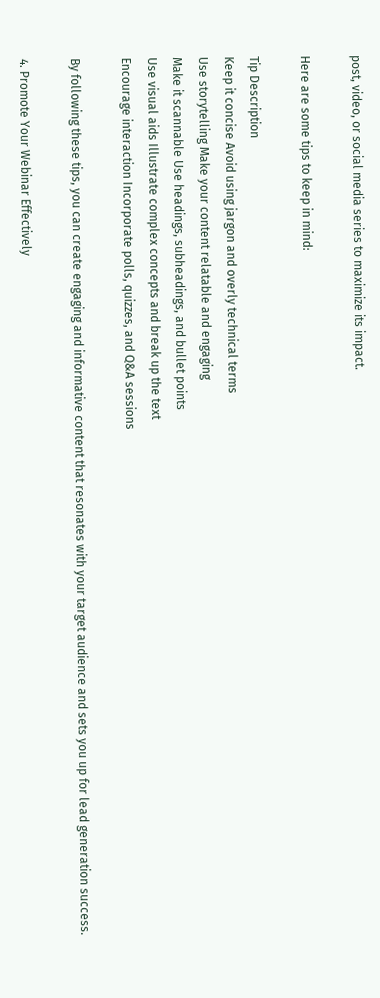post, video, or social media series to maximize its impact.

Here are some tips to keep in mind:

Tip Description
Keep it concise Avoid using jargon and overly technical terms
Use storytelling Make your content relatable and engaging
Make it scannable Use headings, subheadings, and bullet points
Use visual aids Illustrate complex concepts and break up the text
Encourage interaction Incorporate polls, quizzes, and Q&A sessions

By following these tips, you can create engaging and informative content that resonates with your target audience and sets you up for lead generation success.

4. Promote Your Webinar Effectively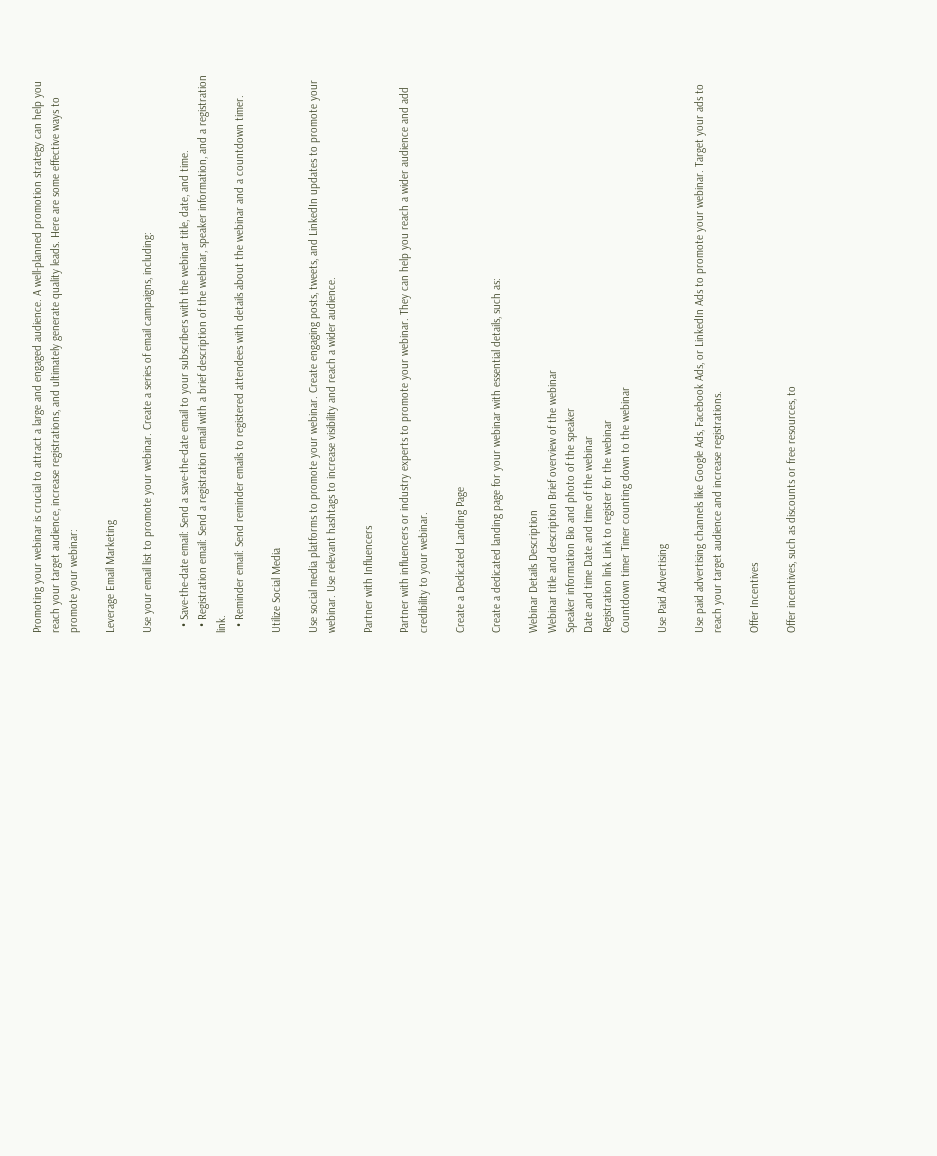Promoting your webinar is crucial to attract a large and engaged audience. A well-planned promotion strategy can help you reach your target audience, increase registrations, and ultimately generate quality leads. Here are some effective ways to promote your webinar:

Leverage Email Marketing

Use your email list to promote your webinar. Create a series of email campaigns, including:

  • Save-the-date email: Send a save-the-date email to your subscribers with the webinar title, date, and time.
  • Registration email: Send a registration email with a brief description of the webinar, speaker information, and a registration link.
  • Reminder email: Send reminder emails to registered attendees with details about the webinar and a countdown timer.

Utilize Social Media

Use social media platforms to promote your webinar. Create engaging posts, tweets, and LinkedIn updates to promote your webinar. Use relevant hashtags to increase visibility and reach a wider audience.

Partner with Influencers

Partner with influencers or industry experts to promote your webinar. They can help you reach a wider audience and add credibility to your webinar.

Create a Dedicated Landing Page

Create a dedicated landing page for your webinar with essential details, such as:

Webinar Details Description
Webinar title and description Brief overview of the webinar
Speaker information Bio and photo of the speaker
Date and time Date and time of the webinar
Registration link Link to register for the webinar
Countdown timer Timer counting down to the webinar

Use Paid Advertising

Use paid advertising channels like Google Ads, Facebook Ads, or LinkedIn Ads to promote your webinar. Target your ads to reach your target audience and increase registrations.

Offer Incentives

Offer incentives, such as discounts or free resources, to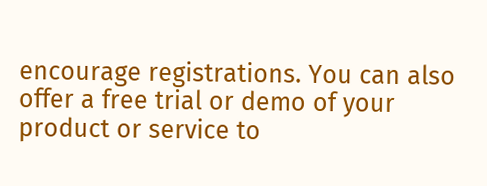encourage registrations. You can also offer a free trial or demo of your product or service to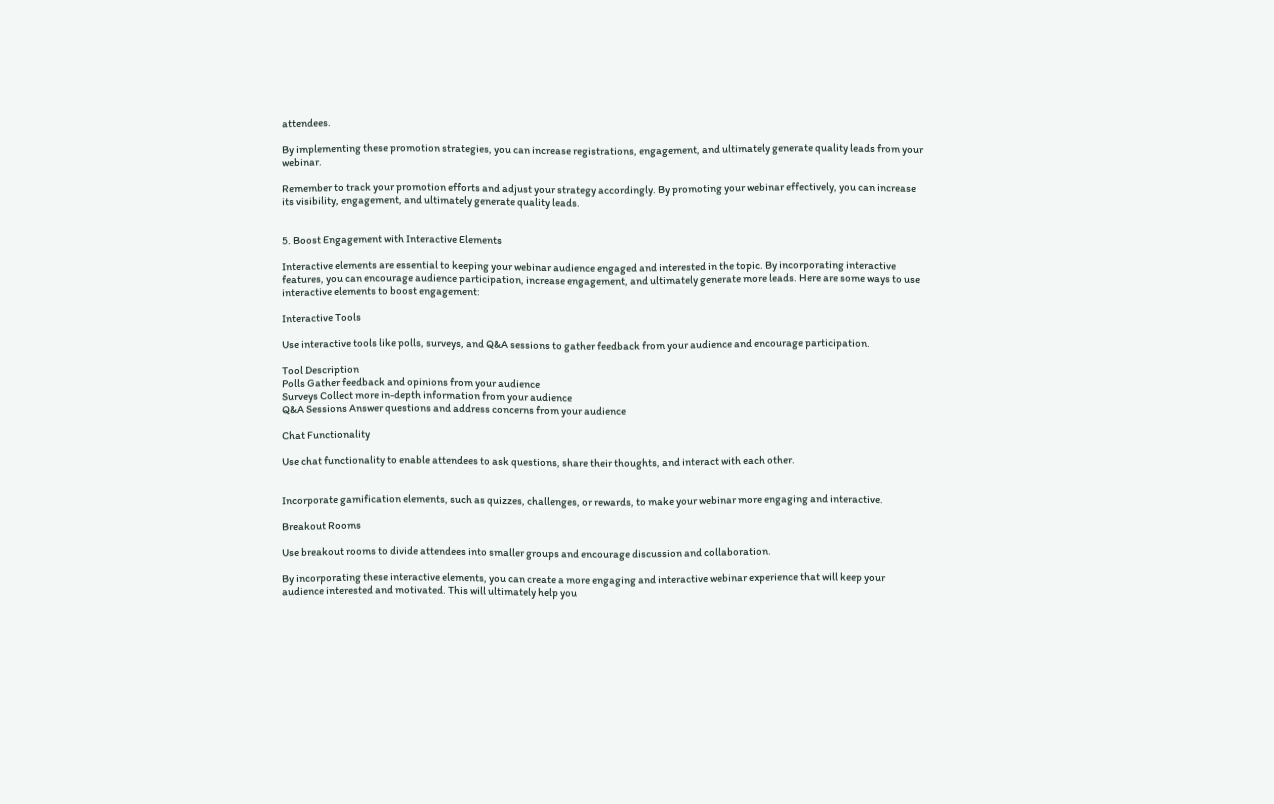attendees.

By implementing these promotion strategies, you can increase registrations, engagement, and ultimately generate quality leads from your webinar.

Remember to track your promotion efforts and adjust your strategy accordingly. By promoting your webinar effectively, you can increase its visibility, engagement, and ultimately generate quality leads.


5. Boost Engagement with Interactive Elements

Interactive elements are essential to keeping your webinar audience engaged and interested in the topic. By incorporating interactive features, you can encourage audience participation, increase engagement, and ultimately generate more leads. Here are some ways to use interactive elements to boost engagement:

Interactive Tools

Use interactive tools like polls, surveys, and Q&A sessions to gather feedback from your audience and encourage participation.

Tool Description
Polls Gather feedback and opinions from your audience
Surveys Collect more in-depth information from your audience
Q&A Sessions Answer questions and address concerns from your audience

Chat Functionality

Use chat functionality to enable attendees to ask questions, share their thoughts, and interact with each other.


Incorporate gamification elements, such as quizzes, challenges, or rewards, to make your webinar more engaging and interactive.

Breakout Rooms

Use breakout rooms to divide attendees into smaller groups and encourage discussion and collaboration.

By incorporating these interactive elements, you can create a more engaging and interactive webinar experience that will keep your audience interested and motivated. This will ultimately help you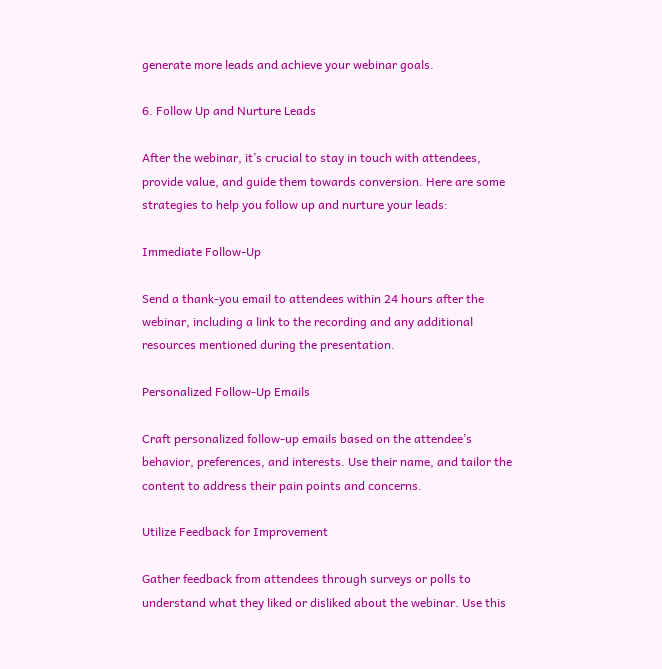generate more leads and achieve your webinar goals.

6. Follow Up and Nurture Leads

After the webinar, it’s crucial to stay in touch with attendees, provide value, and guide them towards conversion. Here are some strategies to help you follow up and nurture your leads:

Immediate Follow-Up

Send a thank-you email to attendees within 24 hours after the webinar, including a link to the recording and any additional resources mentioned during the presentation.

Personalized Follow-Up Emails

Craft personalized follow-up emails based on the attendee’s behavior, preferences, and interests. Use their name, and tailor the content to address their pain points and concerns.

Utilize Feedback for Improvement

Gather feedback from attendees through surveys or polls to understand what they liked or disliked about the webinar. Use this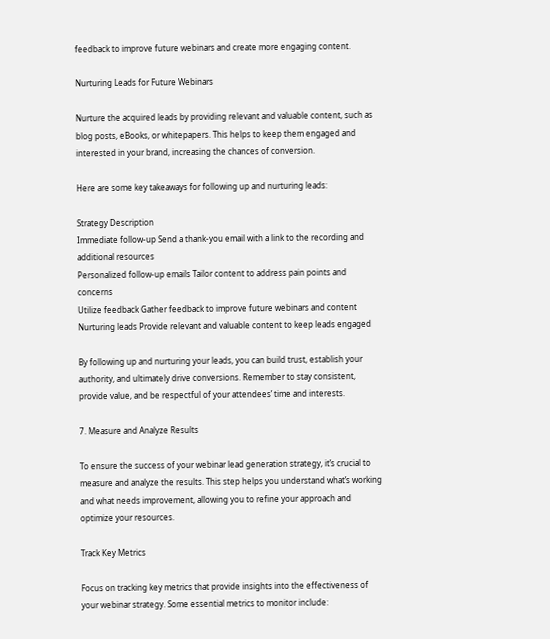feedback to improve future webinars and create more engaging content.

Nurturing Leads for Future Webinars

Nurture the acquired leads by providing relevant and valuable content, such as blog posts, eBooks, or whitepapers. This helps to keep them engaged and interested in your brand, increasing the chances of conversion.

Here are some key takeaways for following up and nurturing leads:

Strategy Description
Immediate follow-up Send a thank-you email with a link to the recording and additional resources
Personalized follow-up emails Tailor content to address pain points and concerns
Utilize feedback Gather feedback to improve future webinars and content
Nurturing leads Provide relevant and valuable content to keep leads engaged

By following up and nurturing your leads, you can build trust, establish your authority, and ultimately drive conversions. Remember to stay consistent, provide value, and be respectful of your attendees’ time and interests.

7. Measure and Analyze Results

To ensure the success of your webinar lead generation strategy, it’s crucial to measure and analyze the results. This step helps you understand what’s working and what needs improvement, allowing you to refine your approach and optimize your resources.

Track Key Metrics

Focus on tracking key metrics that provide insights into the effectiveness of your webinar strategy. Some essential metrics to monitor include: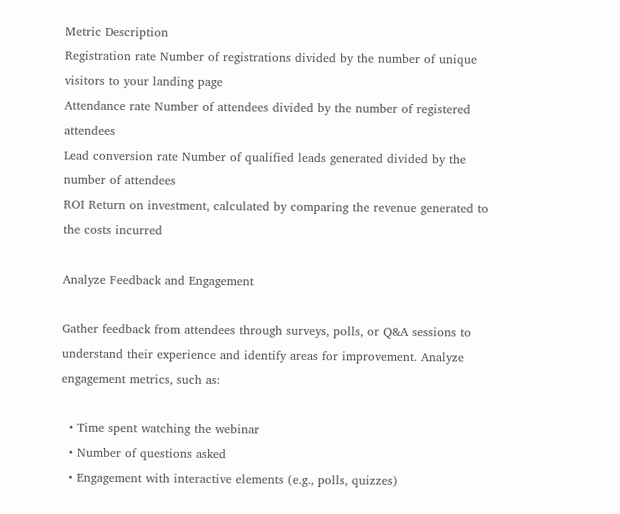Metric Description
Registration rate Number of registrations divided by the number of unique visitors to your landing page
Attendance rate Number of attendees divided by the number of registered attendees
Lead conversion rate Number of qualified leads generated divided by the number of attendees
ROI Return on investment, calculated by comparing the revenue generated to the costs incurred

Analyze Feedback and Engagement

Gather feedback from attendees through surveys, polls, or Q&A sessions to understand their experience and identify areas for improvement. Analyze engagement metrics, such as:

  • Time spent watching the webinar
  • Number of questions asked
  • Engagement with interactive elements (e.g., polls, quizzes)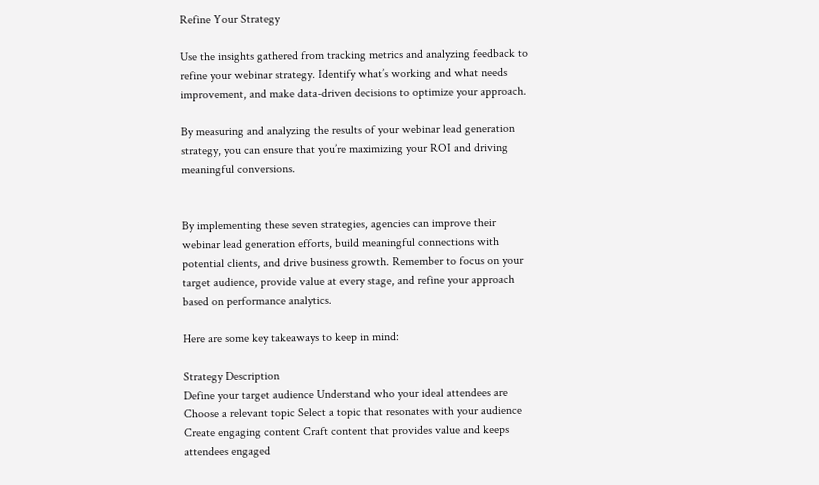Refine Your Strategy

Use the insights gathered from tracking metrics and analyzing feedback to refine your webinar strategy. Identify what’s working and what needs improvement, and make data-driven decisions to optimize your approach.

By measuring and analyzing the results of your webinar lead generation strategy, you can ensure that you’re maximizing your ROI and driving meaningful conversions.


By implementing these seven strategies, agencies can improve their webinar lead generation efforts, build meaningful connections with potential clients, and drive business growth. Remember to focus on your target audience, provide value at every stage, and refine your approach based on performance analytics.

Here are some key takeaways to keep in mind:

Strategy Description
Define your target audience Understand who your ideal attendees are
Choose a relevant topic Select a topic that resonates with your audience
Create engaging content Craft content that provides value and keeps attendees engaged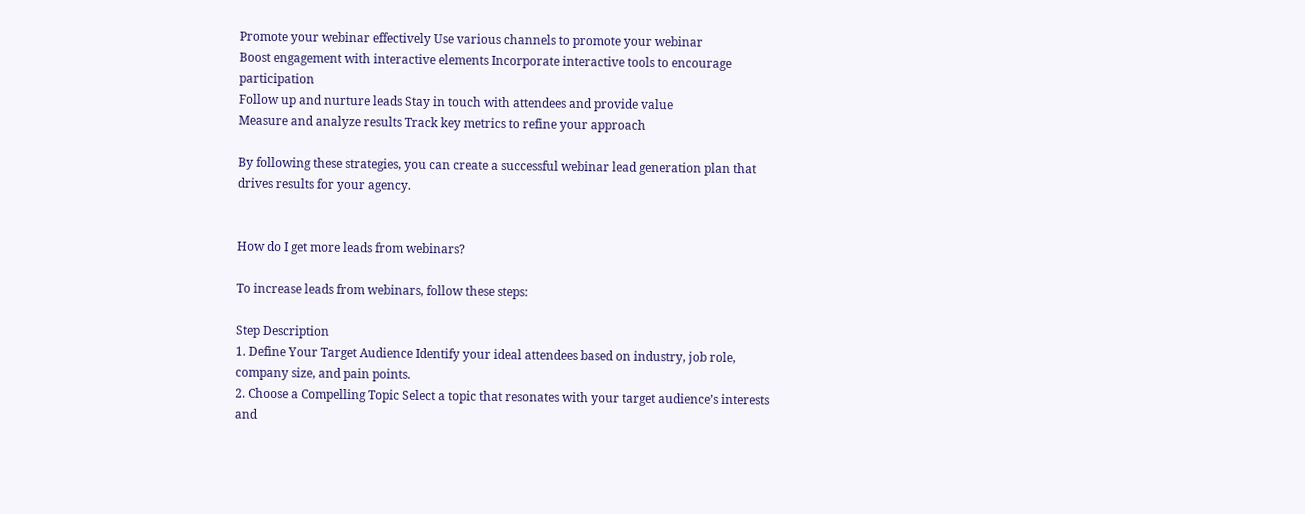Promote your webinar effectively Use various channels to promote your webinar
Boost engagement with interactive elements Incorporate interactive tools to encourage participation
Follow up and nurture leads Stay in touch with attendees and provide value
Measure and analyze results Track key metrics to refine your approach

By following these strategies, you can create a successful webinar lead generation plan that drives results for your agency.


How do I get more leads from webinars?

To increase leads from webinars, follow these steps:

Step Description
1. Define Your Target Audience Identify your ideal attendees based on industry, job role, company size, and pain points.
2. Choose a Compelling Topic Select a topic that resonates with your target audience’s interests and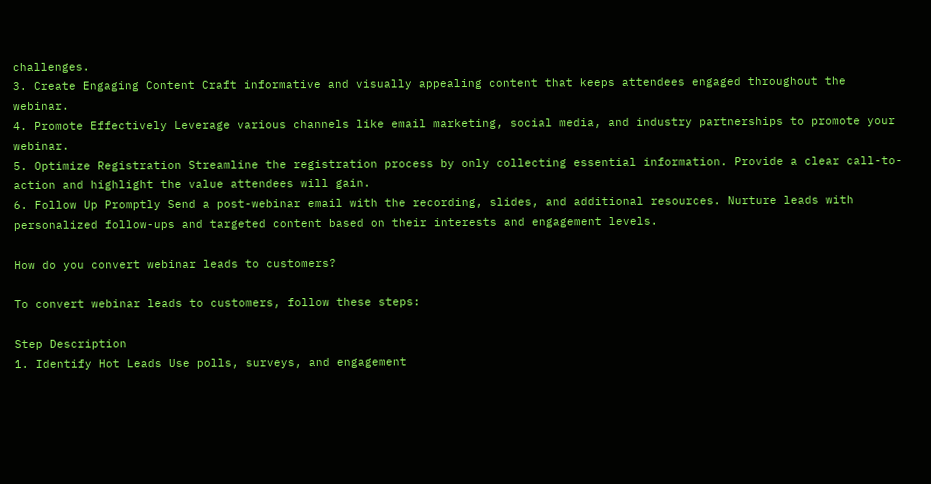challenges.
3. Create Engaging Content Craft informative and visually appealing content that keeps attendees engaged throughout the webinar.
4. Promote Effectively Leverage various channels like email marketing, social media, and industry partnerships to promote your webinar.
5. Optimize Registration Streamline the registration process by only collecting essential information. Provide a clear call-to-action and highlight the value attendees will gain.
6. Follow Up Promptly Send a post-webinar email with the recording, slides, and additional resources. Nurture leads with personalized follow-ups and targeted content based on their interests and engagement levels.

How do you convert webinar leads to customers?

To convert webinar leads to customers, follow these steps:

Step Description
1. Identify Hot Leads Use polls, surveys, and engagement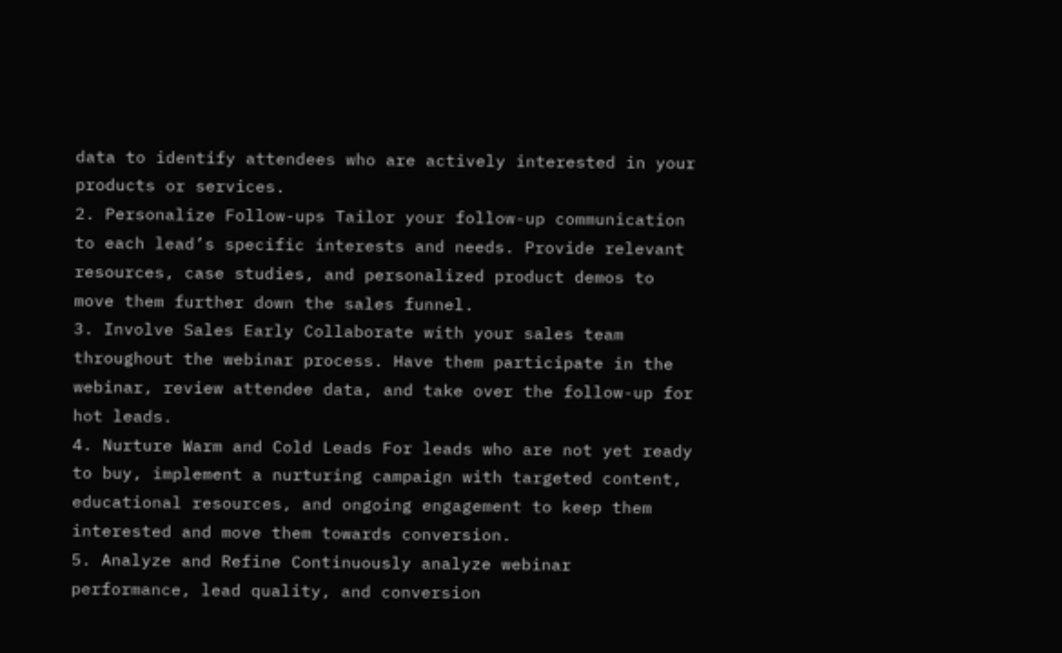data to identify attendees who are actively interested in your products or services.
2. Personalize Follow-ups Tailor your follow-up communication to each lead’s specific interests and needs. Provide relevant resources, case studies, and personalized product demos to move them further down the sales funnel.
3. Involve Sales Early Collaborate with your sales team throughout the webinar process. Have them participate in the webinar, review attendee data, and take over the follow-up for hot leads.
4. Nurture Warm and Cold Leads For leads who are not yet ready to buy, implement a nurturing campaign with targeted content, educational resources, and ongoing engagement to keep them interested and move them towards conversion.
5. Analyze and Refine Continuously analyze webinar performance, lead quality, and conversion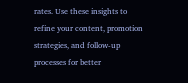rates. Use these insights to refine your content, promotion strategies, and follow-up processes for better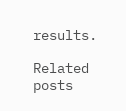results.

Related posts